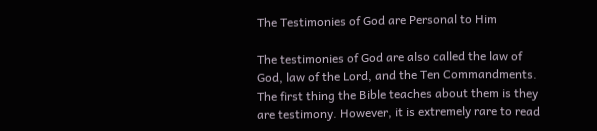The Testimonies of God are Personal to Him

The testimonies of God are also called the law of God, law of the Lord, and the Ten Commandments. The first thing the Bible teaches about them is they are testimony. However, it is extremely rare to read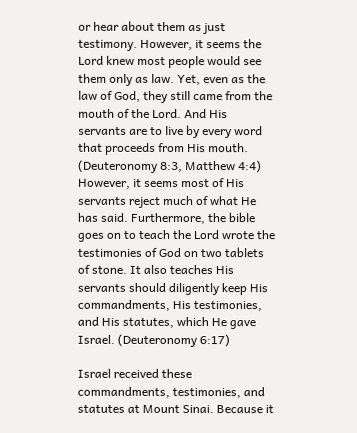or hear about them as just testimony. However, it seems the Lord knew most people would see them only as law. Yet, even as the law of God, they still came from the mouth of the Lord. And His servants are to live by every word that proceeds from His mouth. (Deuteronomy 8:3, Matthew 4:4) However, it seems most of His servants reject much of what He has said. Furthermore, the bible goes on to teach the Lord wrote the testimonies of God on two tablets of stone. It also teaches His servants should diligently keep His commandments, His testimonies, and His statutes, which He gave Israel. (Deuteronomy 6:17)

Israel received these commandments, testimonies, and statutes at Mount Sinai. Because it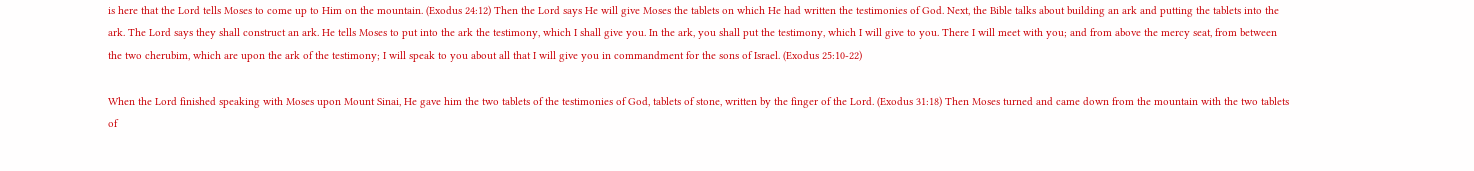is here that the Lord tells Moses to come up to Him on the mountain. (Exodus 24:12) Then the Lord says He will give Moses the tablets on which He had written the testimonies of God. Next, the Bible talks about building an ark and putting the tablets into the ark. The Lord says they shall construct an ark. He tells Moses to put into the ark the testimony, which I shall give you. In the ark, you shall put the testimony, which I will give to you. There I will meet with you; and from above the mercy seat, from between the two cherubim, which are upon the ark of the testimony; I will speak to you about all that I will give you in commandment for the sons of Israel. (Exodus 25:10-22)

When the Lord finished speaking with Moses upon Mount Sinai, He gave him the two tablets of the testimonies of God, tablets of stone, written by the finger of the Lord. (Exodus 31:18) Then Moses turned and came down from the mountain with the two tablets of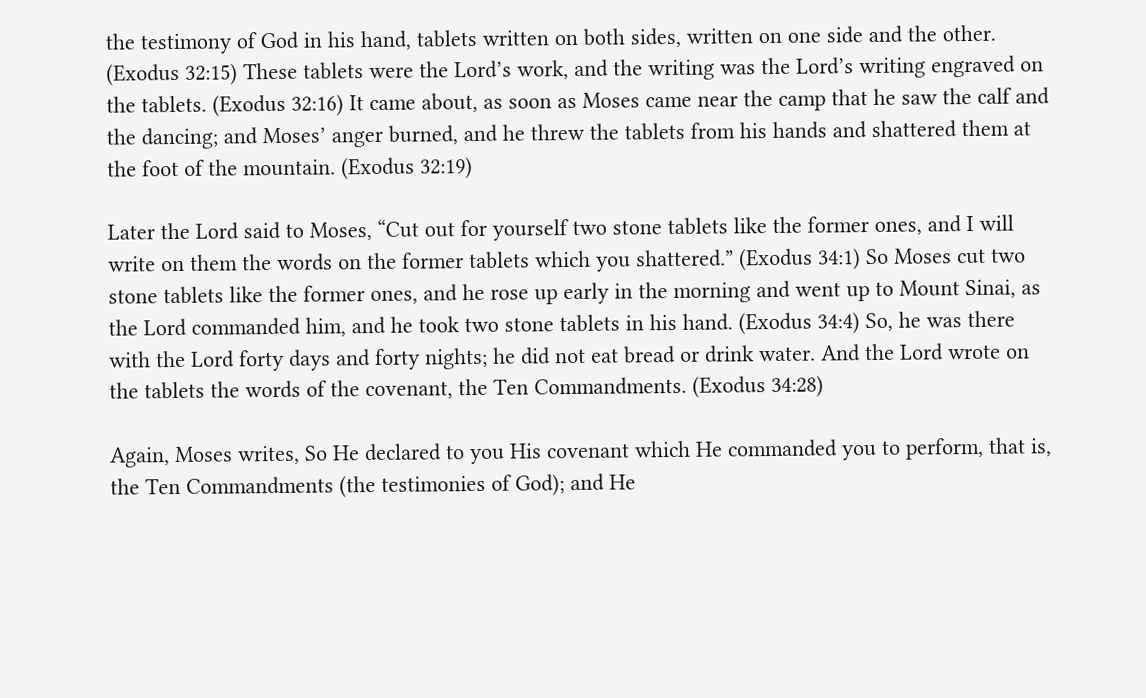the testimony of God in his hand, tablets written on both sides, written on one side and the other. (Exodus 32:15) These tablets were the Lord’s work, and the writing was the Lord’s writing engraved on the tablets. (Exodus 32:16) It came about, as soon as Moses came near the camp that he saw the calf and the dancing; and Moses’ anger burned, and he threw the tablets from his hands and shattered them at the foot of the mountain. (Exodus 32:19)

Later the Lord said to Moses, “Cut out for yourself two stone tablets like the former ones, and I will write on them the words on the former tablets which you shattered.” (Exodus 34:1) So Moses cut two stone tablets like the former ones, and he rose up early in the morning and went up to Mount Sinai, as the Lord commanded him, and he took two stone tablets in his hand. (Exodus 34:4) So, he was there with the Lord forty days and forty nights; he did not eat bread or drink water. And the Lord wrote on the tablets the words of the covenant, the Ten Commandments. (Exodus 34:28)

Again, Moses writes, So He declared to you His covenant which He commanded you to perform, that is, the Ten Commandments (the testimonies of God); and He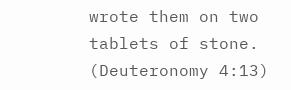wrote them on two tablets of stone. (Deuteronomy 4:13)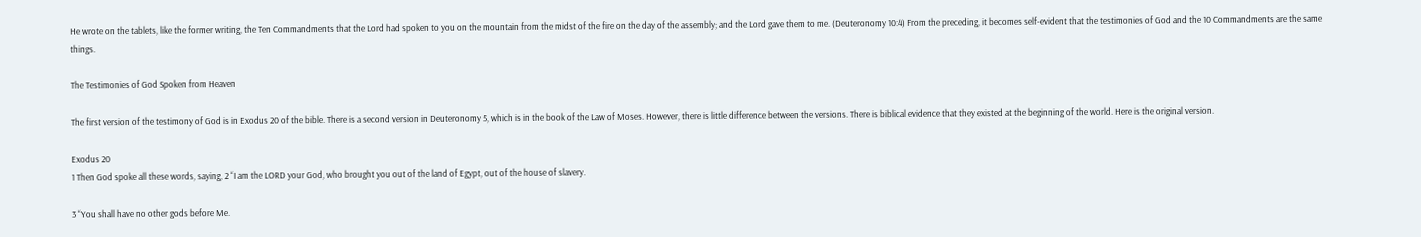He wrote on the tablets, like the former writing, the Ten Commandments that the Lord had spoken to you on the mountain from the midst of the fire on the day of the assembly; and the Lord gave them to me. (Deuteronomy 10:4) From the preceding, it becomes self-evident that the testimonies of God and the 10 Commandments are the same things.

The Testimonies of God Spoken from Heaven

The first version of the testimony of God is in Exodus 20 of the bible. There is a second version in Deuteronomy 5, which is in the book of the Law of Moses. However, there is little difference between the versions. There is biblical evidence that they existed at the beginning of the world. Here is the original version.

Exodus 20
1 Then God spoke all these words, saying, 2 “I am the LORD your God, who brought you out of the land of Egypt, out of the house of slavery.

3 “You shall have no other gods before Me.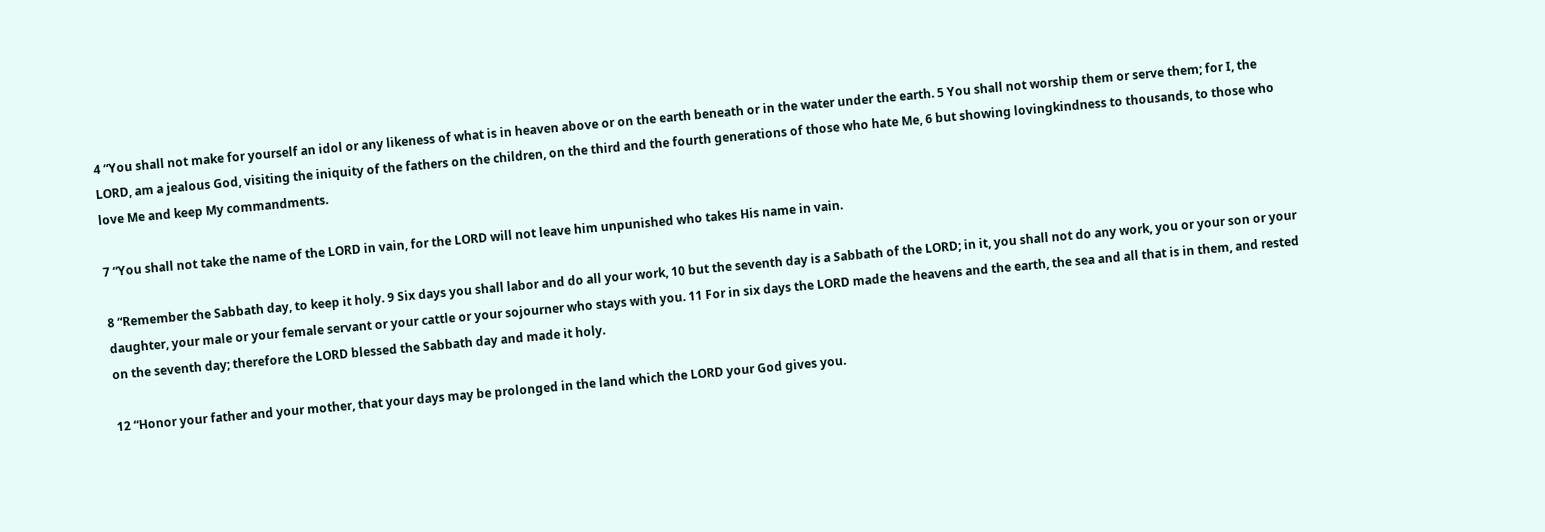4 “You shall not make for yourself an idol or any likeness of what is in heaven above or on the earth beneath or in the water under the earth. 5 You shall not worship them or serve them; for I, the LORD, am a jealous God, visiting the iniquity of the fathers on the children, on the third and the fourth generations of those who hate Me, 6 but showing lovingkindness to thousands, to those who love Me and keep My commandments.

7 “You shall not take the name of the LORD in vain, for the LORD will not leave him unpunished who takes His name in vain.

8 “Remember the Sabbath day, to keep it holy. 9 Six days you shall labor and do all your work, 10 but the seventh day is a Sabbath of the LORD; in it, you shall not do any work, you or your son or your daughter, your male or your female servant or your cattle or your sojourner who stays with you. 11 For in six days the LORD made the heavens and the earth, the sea and all that is in them, and rested on the seventh day; therefore the LORD blessed the Sabbath day and made it holy.

12 “Honor your father and your mother, that your days may be prolonged in the land which the LORD your God gives you.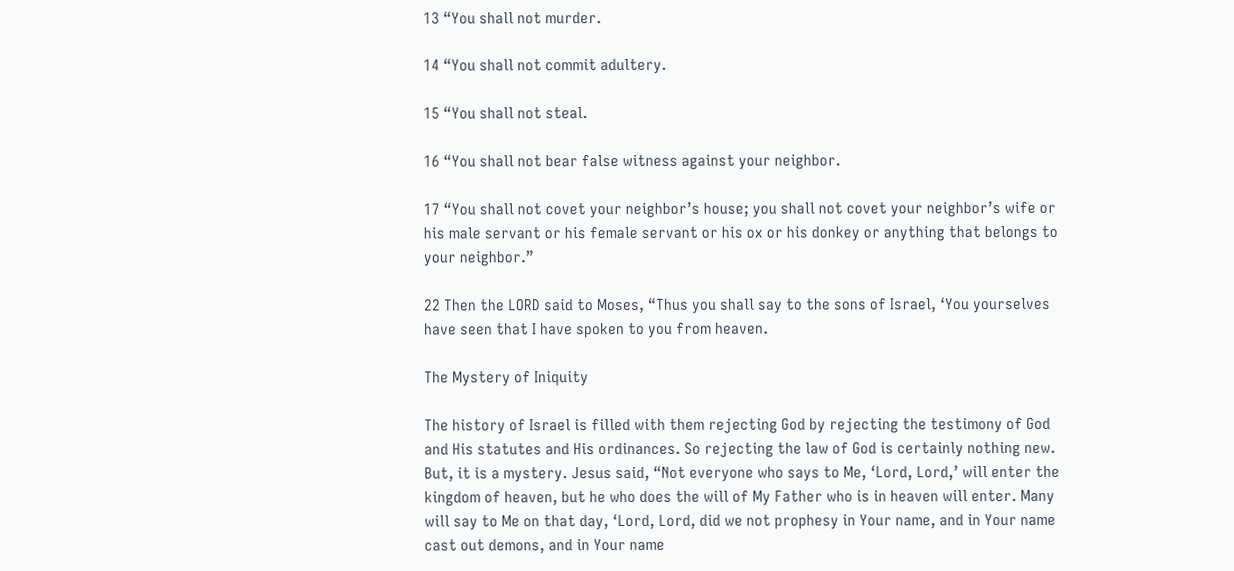13 “You shall not murder.

14 “You shall not commit adultery.

15 “You shall not steal.

16 “You shall not bear false witness against your neighbor.

17 “You shall not covet your neighbor’s house; you shall not covet your neighbor’s wife or his male servant or his female servant or his ox or his donkey or anything that belongs to your neighbor.”

22 Then the LORD said to Moses, “Thus you shall say to the sons of Israel, ‘You yourselves have seen that I have spoken to you from heaven.

The Mystery of Iniquity

The history of Israel is filled with them rejecting God by rejecting the testimony of God and His statutes and His ordinances. So rejecting the law of God is certainly nothing new. But, it is a mystery. Jesus said, “Not everyone who says to Me, ‘Lord, Lord,’ will enter the kingdom of heaven, but he who does the will of My Father who is in heaven will enter. Many will say to Me on that day, ‘Lord, Lord, did we not prophesy in Your name, and in Your name cast out demons, and in Your name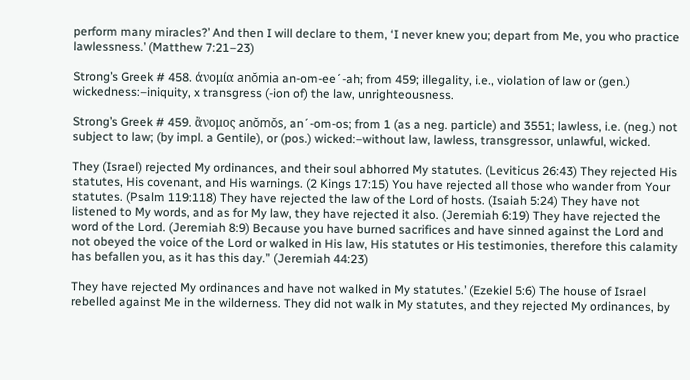perform many miracles?’ And then I will declare to them, ‘I never knew you; depart from Me, you who practice lawlessness.’ (Matthew 7:21–23)

Strong’s Greek # 458. άνομία anŏmia an-om-ee´-ah; from 459; illegality, i.e., violation of law or (gen.) wickedness:–iniquity, x transgress (-ion of) the law, unrighteousness.

Strong’s Greek # 459. ἂνομος anŏmŏs, an´-om-os; from 1 (as a neg. particle) and 3551; lawless, i.e. (neg.) not subject to law; (by impl. a Gentile), or (pos.) wicked:–without law, lawless, transgressor, unlawful, wicked.

They (Israel) rejected My ordinances, and their soul abhorred My statutes. (Leviticus 26:43) They rejected His statutes, His covenant, and His warnings. (2 Kings 17:15) You have rejected all those who wander from Your statutes. (Psalm 119:118) They have rejected the law of the Lord of hosts. (Isaiah 5:24) They have not listened to My words, and as for My law, they have rejected it also. (Jeremiah 6:19) They have rejected the word of the Lord. (Jeremiah 8:9) Because you have burned sacrifices and have sinned against the Lord and not obeyed the voice of the Lord or walked in His law, His statutes or His testimonies, therefore this calamity has befallen you, as it has this day.” (Jeremiah 44:23)

They have rejected My ordinances and have not walked in My statutes.’ (Ezekiel 5:6) The house of Israel rebelled against Me in the wilderness. They did not walk in My statutes, and they rejected My ordinances, by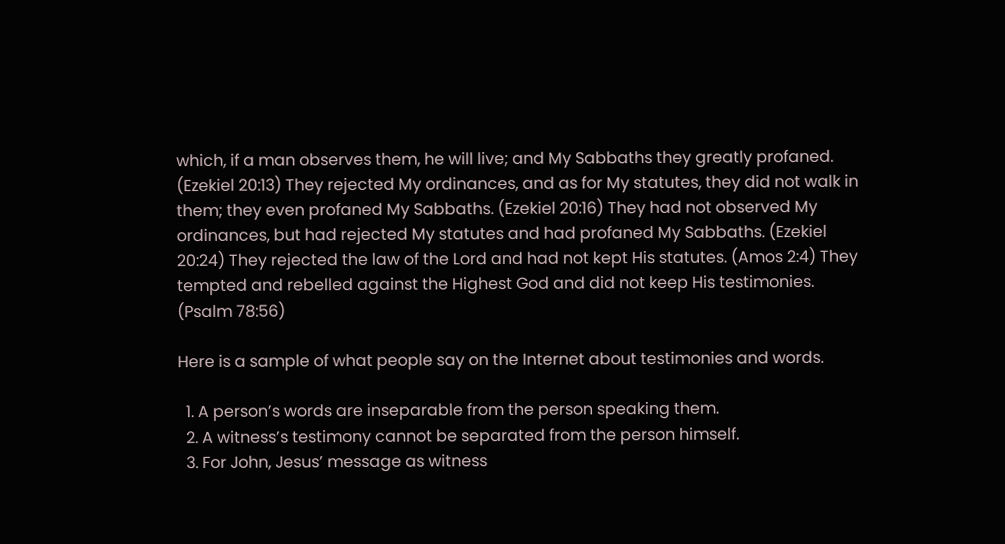which, if a man observes them, he will live; and My Sabbaths they greatly profaned. (Ezekiel 20:13) They rejected My ordinances, and as for My statutes, they did not walk in them; they even profaned My Sabbaths. (Ezekiel 20:16) They had not observed My ordinances, but had rejected My statutes and had profaned My Sabbaths. (Ezekiel 20:24) They rejected the law of the Lord and had not kept His statutes. (Amos 2:4) They tempted and rebelled against the Highest God and did not keep His testimonies. (Psalm 78:56)

Here is a sample of what people say on the Internet about testimonies and words.

  1. A person’s words are inseparable from the person speaking them.
  2. A witness’s testimony cannot be separated from the person himself.
  3. For John, Jesus’ message as witness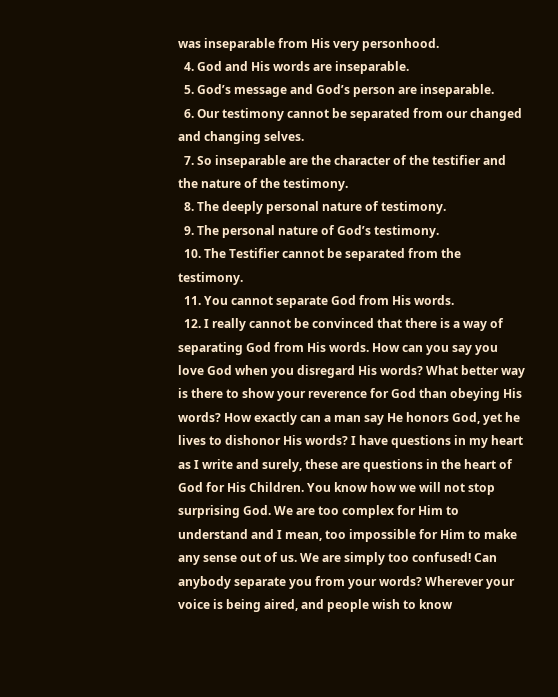was inseparable from His very personhood.
  4. God and His words are inseparable.
  5. God’s message and God’s person are inseparable.
  6. Our testimony cannot be separated from our changed and changing selves.
  7. So inseparable are the character of the testifier and the nature of the testimony.
  8. The deeply personal nature of testimony.
  9. The personal nature of God’s testimony.
  10. The Testifier cannot be separated from the testimony.
  11. You cannot separate God from His words.
  12. I really cannot be convinced that there is a way of separating God from His words. How can you say you love God when you disregard His words? What better way is there to show your reverence for God than obeying His words? How exactly can a man say He honors God, yet he lives to dishonor His words? I have questions in my heart as I write and surely, these are questions in the heart of God for His Children. You know how we will not stop surprising God. We are too complex for Him to understand and I mean, too impossible for Him to make any sense out of us. We are simply too confused! Can anybody separate you from your words? Wherever your voice is being aired, and people wish to know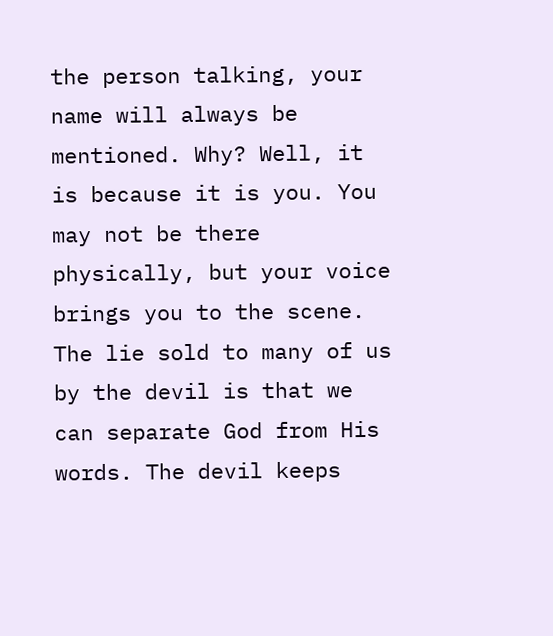the person talking, your name will always be mentioned. Why? Well, it is because it is you. You may not be there physically, but your voice brings you to the scene. The lie sold to many of us by the devil is that we can separate God from His words. The devil keeps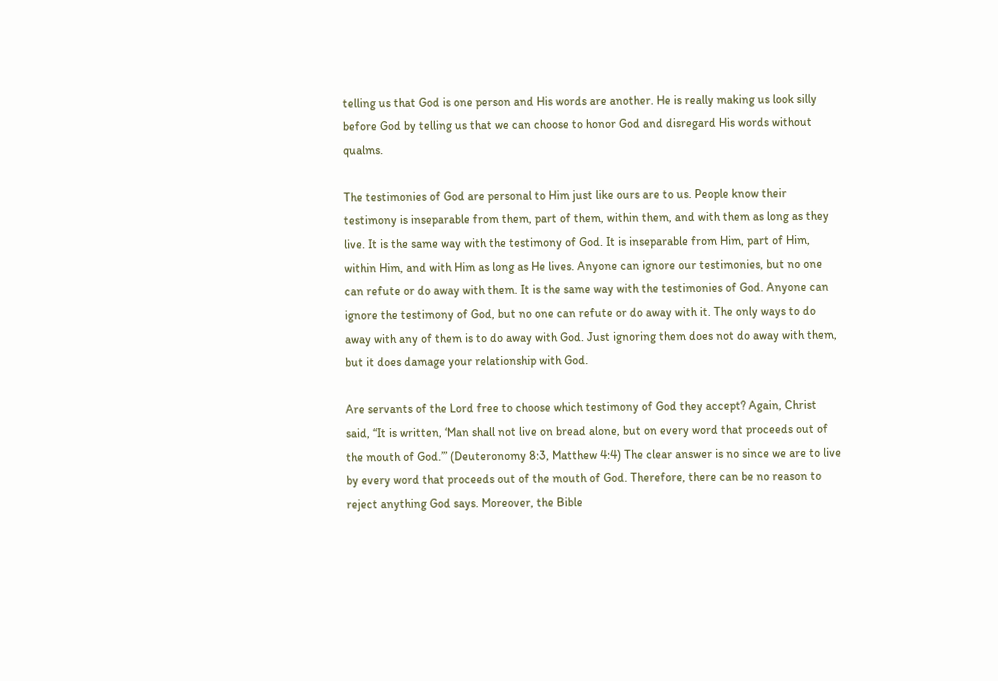telling us that God is one person and His words are another. He is really making us look silly before God by telling us that we can choose to honor God and disregard His words without qualms.

The testimonies of God are personal to Him just like ours are to us. People know their testimony is inseparable from them, part of them, within them, and with them as long as they live. It is the same way with the testimony of God. It is inseparable from Him, part of Him, within Him, and with Him as long as He lives. Anyone can ignore our testimonies, but no one can refute or do away with them. It is the same way with the testimonies of God. Anyone can ignore the testimony of God, but no one can refute or do away with it. The only ways to do away with any of them is to do away with God. Just ignoring them does not do away with them, but it does damage your relationship with God.

Are servants of the Lord free to choose which testimony of God they accept? Again, Christ said, “It is written, ‘Man shall not live on bread alone, but on every word that proceeds out of the mouth of God.’” (Deuteronomy 8:3, Matthew 4:4) The clear answer is no since we are to live by every word that proceeds out of the mouth of God. Therefore, there can be no reason to reject anything God says. Moreover, the Bible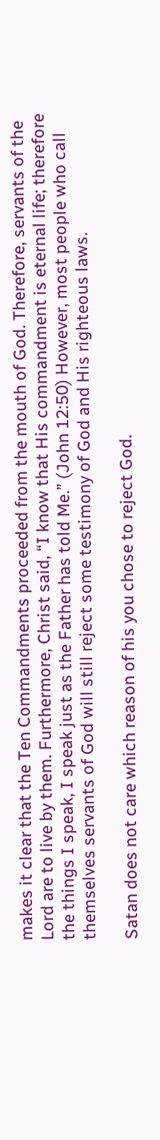makes it clear that the Ten Commandments proceeded from the mouth of God. Therefore, servants of the Lord are to live by them. Furthermore, Christ said, “I know that His commandment is eternal life; therefore the things I speak, I speak just as the Father has told Me.” (John 12:50) However, most people who call themselves servants of God will still reject some testimony of God and His righteous laws.

Satan does not care which reason of his you chose to reject God.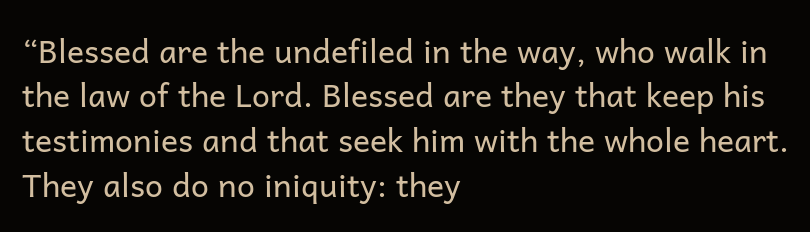“Blessed are the undefiled in the way, who walk in the law of the Lord. Blessed are they that keep his testimonies and that seek him with the whole heart. They also do no iniquity: they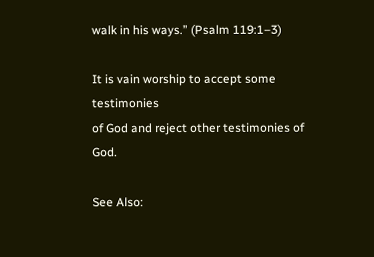walk in his ways.” (Psalm 119:1–3)

It is vain worship to accept some testimonies
of God and reject other testimonies of God.

See Also: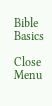Bible Basics

Close Menu